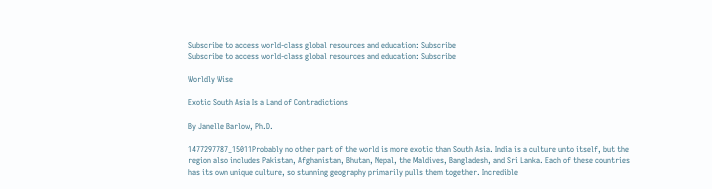Subscribe to access world-class global resources and education: Subscribe
Subscribe to access world-class global resources and education: Subscribe

Worldly Wise

Exotic South Asia Is a Land of Contradictions

By Janelle Barlow, Ph.D.

1477297787_15011Probably no other part of the world is more exotic than South Asia. India is a culture unto itself, but the region also includes Pakistan, Afghanistan, Bhutan, Nepal, the Maldives, Bangladesh, and Sri Lanka. Each of these countries has its own unique culture, so stunning geography primarily pulls them together. Incredible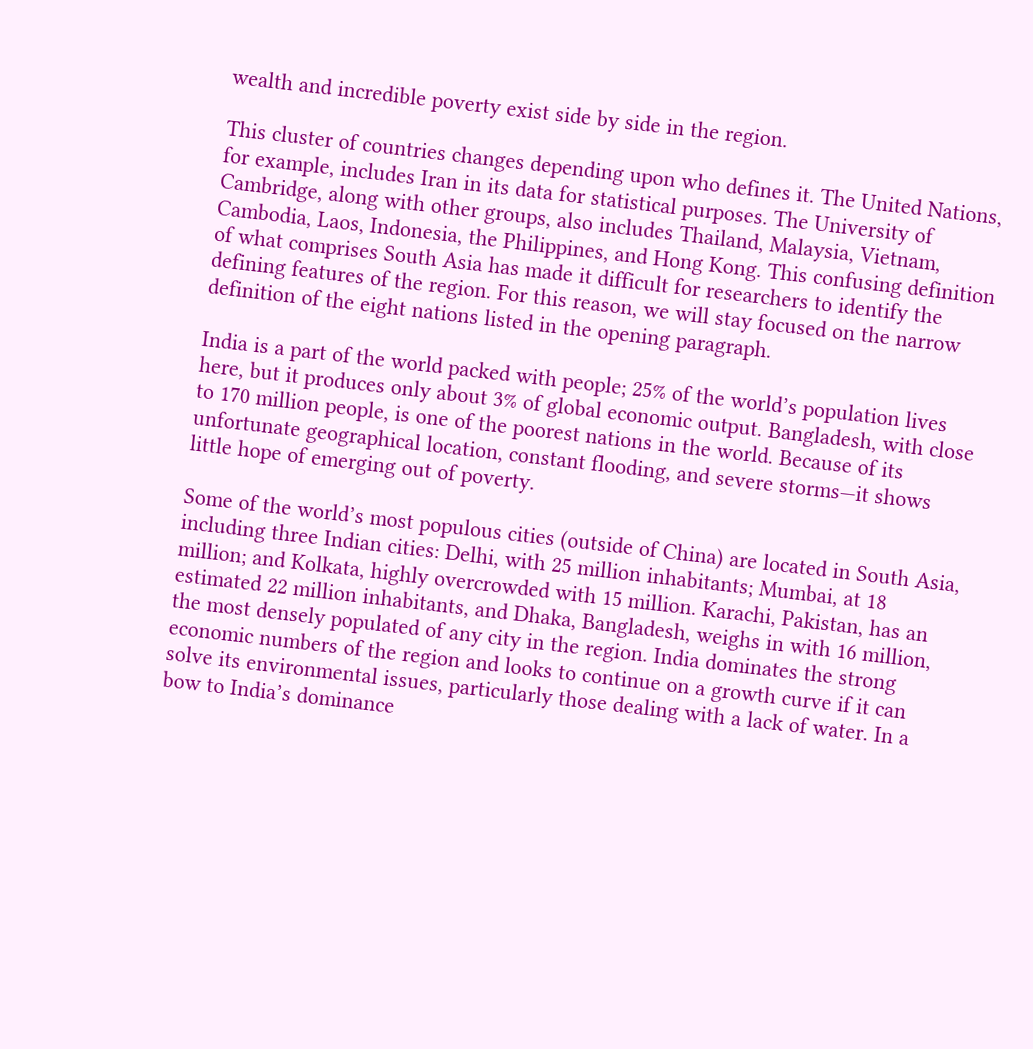wealth and incredible poverty exist side by side in the region.

This cluster of countries changes depending upon who defines it. The United Nations, for example, includes Iran in its data for statistical purposes. The University of Cambridge, along with other groups, also includes Thailand, Malaysia, Vietnam, Cambodia, Laos, Indonesia, the Philippines, and Hong Kong. This confusing definition of what comprises South Asia has made it difficult for researchers to identify the defining features of the region. For this reason, we will stay focused on the narrow definition of the eight nations listed in the opening paragraph.

India is a part of the world packed with people; 25% of the world’s population lives here, but it produces only about 3% of global economic output. Bangladesh, with close to 170 million people, is one of the poorest nations in the world. Because of its unfortunate geographical location, constant flooding, and severe storms—it shows little hope of emerging out of poverty.

Some of the world’s most populous cities (outside of China) are located in South Asia, including three Indian cities: Delhi, with 25 million inhabitants; Mumbai, at 18 million; and Kolkata, highly overcrowded with 15 million. Karachi, Pakistan, has an estimated 22 million inhabitants, and Dhaka, Bangladesh, weighs in with 16 million, the most densely populated of any city in the region. India dominates the strong economic numbers of the region and looks to continue on a growth curve if it can solve its environmental issues, particularly those dealing with a lack of water. In a bow to India’s dominance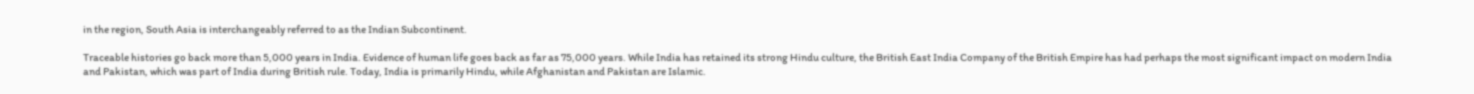in the region, South Asia is interchangeably referred to as the Indian Subcontinent.

Traceable histories go back more than 5,000 years in India. Evidence of human life goes back as far as 75,000 years. While India has retained its strong Hindu culture, the British East India Company of the British Empire has had perhaps the most significant impact on modern India and Pakistan, which was part of India during British rule. Today, India is primarily Hindu, while Afghanistan and Pakistan are Islamic.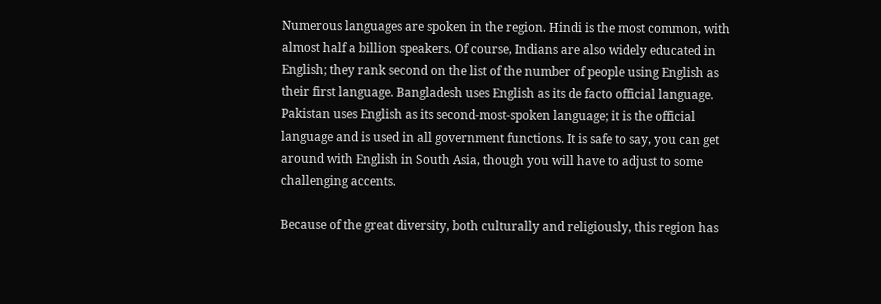Numerous languages are spoken in the region. Hindi is the most common, with almost half a billion speakers. Of course, Indians are also widely educated in English; they rank second on the list of the number of people using English as their first language. Bangladesh uses English as its de facto official language. Pakistan uses English as its second-most-spoken language; it is the official language and is used in all government functions. It is safe to say, you can get around with English in South Asia, though you will have to adjust to some challenging accents.

Because of the great diversity, both culturally and religiously, this region has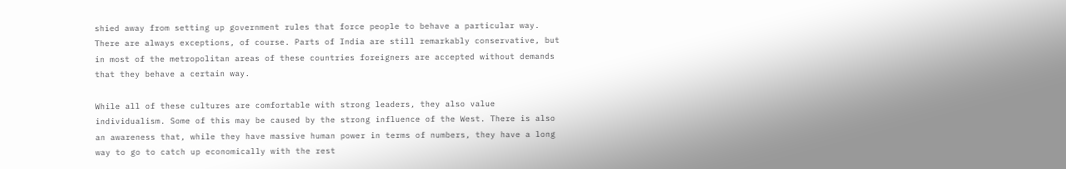shied away from setting up government rules that force people to behave a particular way. There are always exceptions, of course. Parts of India are still remarkably conservative, but in most of the metropolitan areas of these countries foreigners are accepted without demands that they behave a certain way.

While all of these cultures are comfortable with strong leaders, they also value individualism. Some of this may be caused by the strong influence of the West. There is also an awareness that, while they have massive human power in terms of numbers, they have a long way to go to catch up economically with the rest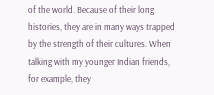of the world. Because of their long histories, they are in many ways trapped by the strength of their cultures. When talking with my younger Indian friends, for example, they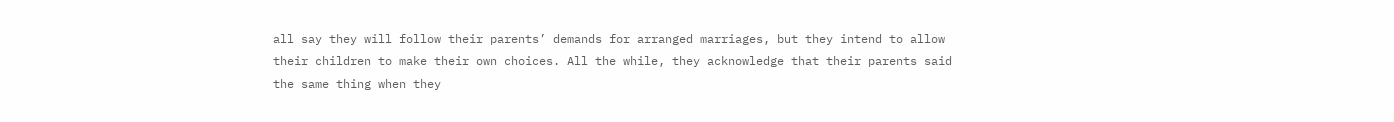all say they will follow their parents’ demands for arranged marriages, but they intend to allow their children to make their own choices. All the while, they acknowledge that their parents said the same thing when they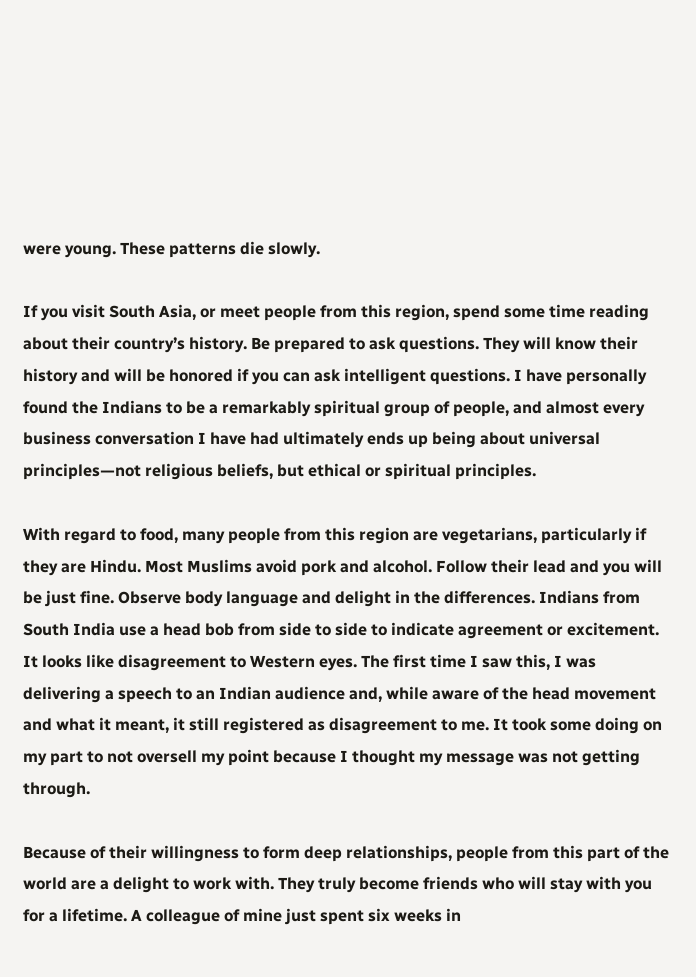were young. These patterns die slowly.

If you visit South Asia, or meet people from this region, spend some time reading about their country’s history. Be prepared to ask questions. They will know their history and will be honored if you can ask intelligent questions. I have personally found the Indians to be a remarkably spiritual group of people, and almost every business conversation I have had ultimately ends up being about universal principles—not religious beliefs, but ethical or spiritual principles.

With regard to food, many people from this region are vegetarians, particularly if they are Hindu. Most Muslims avoid pork and alcohol. Follow their lead and you will be just fine. Observe body language and delight in the differences. Indians from South India use a head bob from side to side to indicate agreement or excitement. It looks like disagreement to Western eyes. The first time I saw this, I was delivering a speech to an Indian audience and, while aware of the head movement and what it meant, it still registered as disagreement to me. It took some doing on my part to not oversell my point because I thought my message was not getting through.

Because of their willingness to form deep relationships, people from this part of the world are a delight to work with. They truly become friends who will stay with you for a lifetime. A colleague of mine just spent six weeks in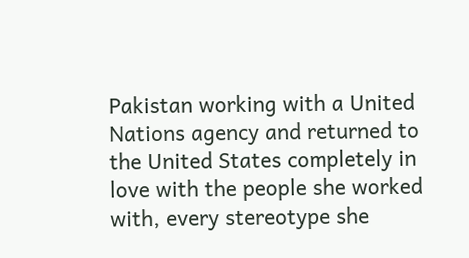Pakistan working with a United Nations agency and returned to the United States completely in love with the people she worked with, every stereotype she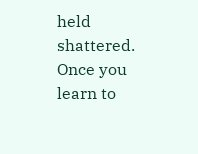held shattered. Once you learn to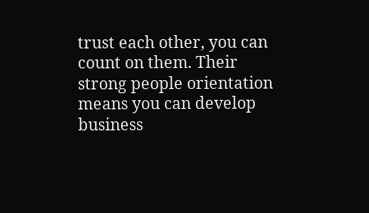trust each other, you can count on them. Their strong people orientation means you can develop business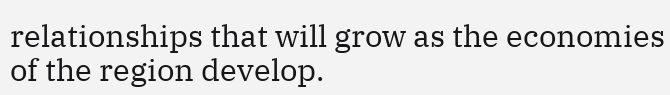relationships that will grow as the economies of the region develop.